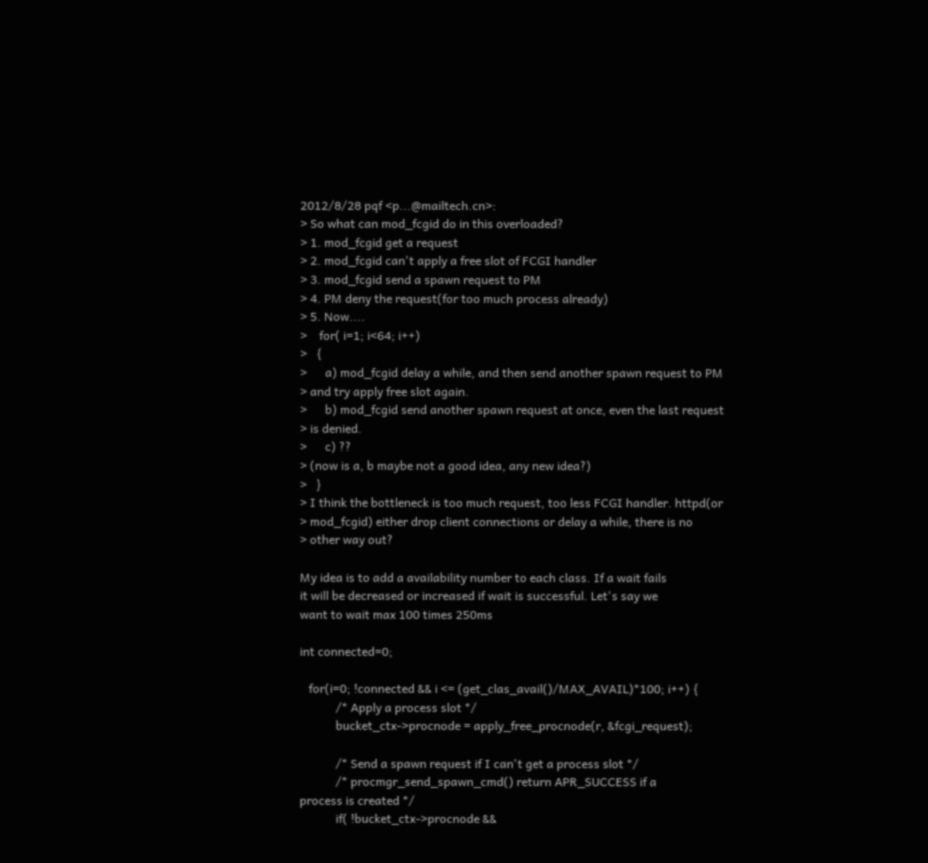2012/8/28 pqf <p...@mailtech.cn>:
> So what can mod_fcgid do in this overloaded?
> 1. mod_fcgid get a request
> 2. mod_fcgid can't apply a free slot of FCGI handler
> 3. mod_fcgid send a spawn request to PM
> 4. PM deny the request(for too much process already)
> 5. Now....
>    for( i=1; i<64; i++)
>   {
>      a) mod_fcgid delay a while, and then send another spawn request to PM
> and try apply free slot again.
>      b) mod_fcgid send another spawn request at once, even the last request
> is denied.
>      c) ??
> (now is a, b maybe not a good idea, any new idea?)
>   }
> I think the bottleneck is too much request, too less FCGI handler. httpd(or
> mod_fcgid) either drop client connections or delay a while, there is no
> other way out?

My idea is to add a availability number to each class. If a wait fails
it will be decreased or increased if wait is successful. Let's say we
want to wait max 100 times 250ms

int connected=0;

   for(i=0; !connected && i <= (get_clas_avail()/MAX_AVAIL)*100; i++) {
            /* Apply a process slot */
            bucket_ctx->procnode = apply_free_procnode(r, &fcgi_request);

            /* Send a spawn request if I can't get a process slot */
            /* procmgr_send_spawn_cmd() return APR_SUCCESS if a
process is created */
            if( !bucket_ctx->procnode &&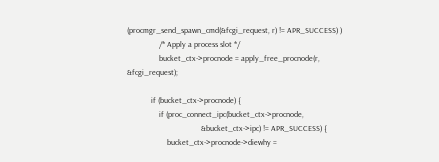(procmgr_send_spawn_cmd(&fcgi_request, r) != APR_SUCCESS) )
                /* Apply a process slot */
                bucket_ctx->procnode = apply_free_procnode(r, &fcgi_request);

            if (bucket_ctx->procnode) {
                if (proc_connect_ipc(bucket_ctx->procnode,
                                     &bucket_ctx->ipc) != APR_SUCCESS) {
                    bucket_ctx->procnode->diewhy =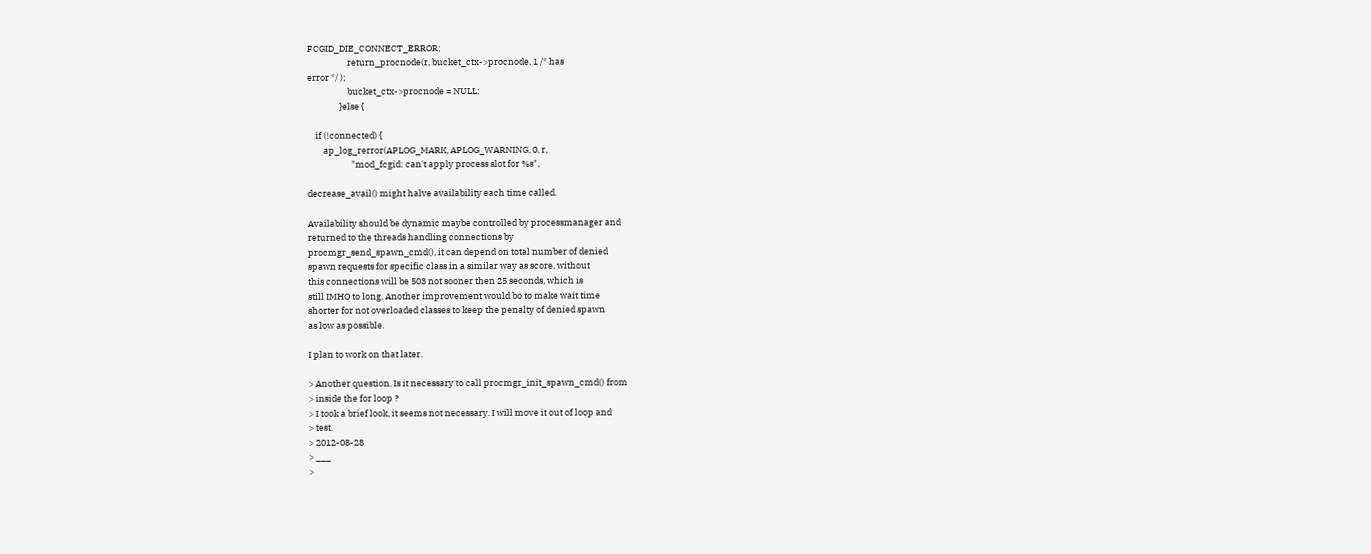FCGID_DIE_CONNECT_ERROR;
                    return_procnode(r, bucket_ctx->procnode, 1 /* has
error */ );
                    bucket_ctx->procnode = NULL;
                }else {

    if (!connected) {
        ap_log_rerror(APLOG_MARK, APLOG_WARNING, 0, r,
                      "mod_fcgid: can't apply process slot for %s",

decrease_avail() might halve availability each time called.

Availability should be dynamic maybe controlled by processmanager and
returned to the threads handling connections by
procmgr_send_spawn_cmd(), it can depend on total number of denied
spawn requests for specific class in a similar way as score, without
this connections will be 503 not sooner then 25 seconds, which is
still IMHO to long. Another improvement would bo to make wait time
shorter for not overloaded classes to keep the penalty of denied spawn
as low as possible.

I plan to work on that later.

> Another question. Is it necessary to call procmgr_init_spawn_cmd() from
> inside the for loop ?
> I took a brief look, it seems not necessary. I will move it out of loop and
> test.
> 2012-08-28
> ___
>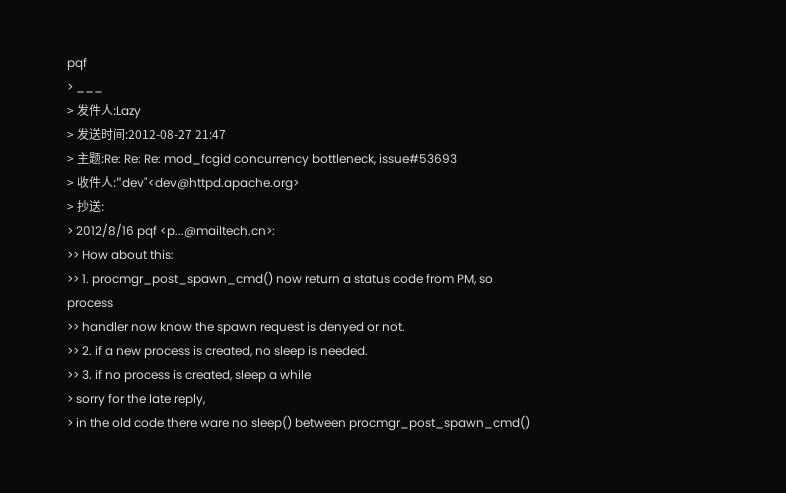pqf
> ___
> 发件人:Lazy
> 发送时间:2012-08-27 21:47
> 主题:Re: Re: Re: mod_fcgid concurrency bottleneck, issue#53693
> 收件人:"dev"<dev@httpd.apache.org>
> 抄送:
> 2012/8/16 pqf <p...@mailtech.cn>:
>> How about this:
>> 1. procmgr_post_spawn_cmd() now return a status code from PM, so process
>> handler now know the spawn request is denyed or not.
>> 2. if a new process is created, no sleep is needed.
>> 3. if no process is created, sleep a while
> sorry for the late reply,
> in the old code there ware no sleep() between procmgr_post_spawn_cmd()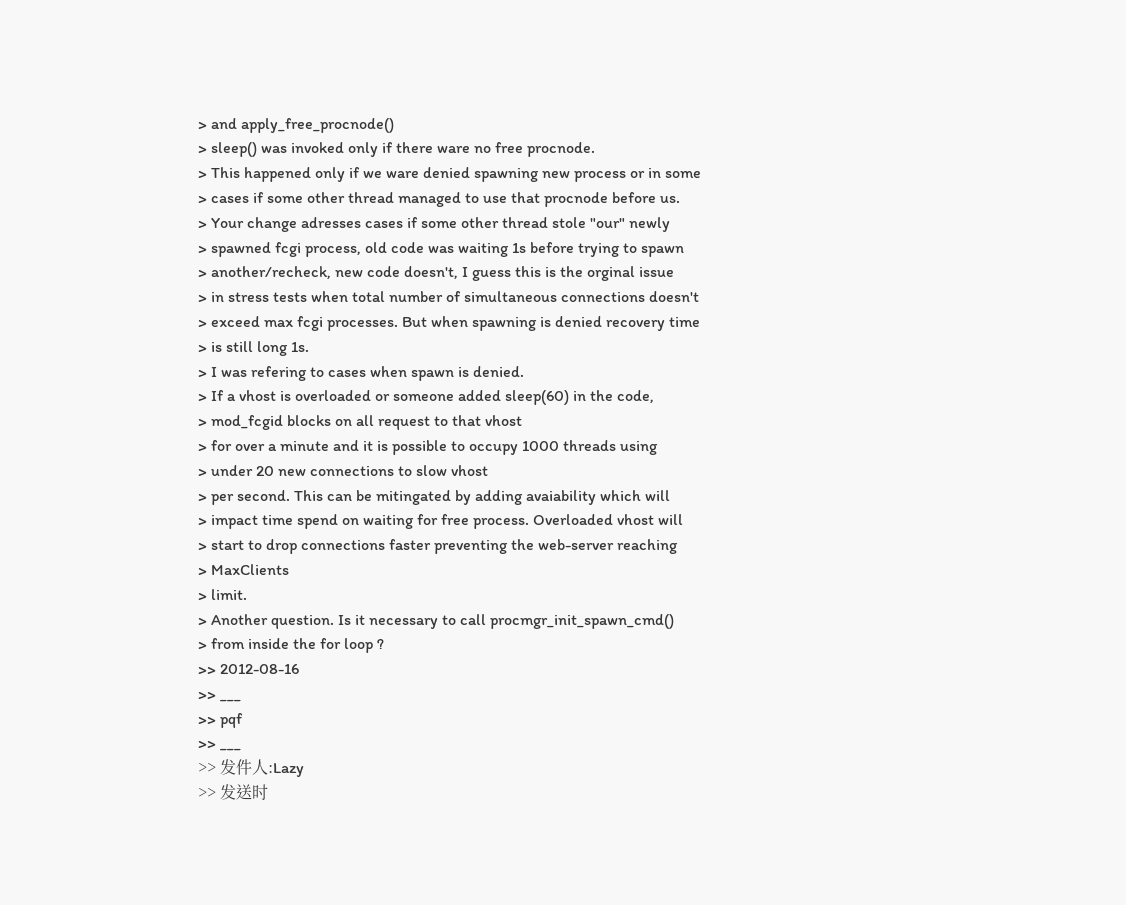> and apply_free_procnode()
> sleep() was invoked only if there ware no free procnode.
> This happened only if we ware denied spawning new process or in some
> cases if some other thread managed to use that procnode before us.
> Your change adresses cases if some other thread stole "our" newly
> spawned fcgi process, old code was waiting 1s before trying to spawn
> another/recheck, new code doesn't, I guess this is the orginal issue
> in stress tests when total number of simultaneous connections doesn't
> exceed max fcgi processes. But when spawning is denied recovery time
> is still long 1s.
> I was refering to cases when spawn is denied.
> If a vhost is overloaded or someone added sleep(60) in the code,
> mod_fcgid blocks on all request to that vhost
> for over a minute and it is possible to occupy 1000 threads using
> under 20 new connections to slow vhost
> per second. This can be mitingated by adding avaiability which will
> impact time spend on waiting for free process. Overloaded vhost will
> start to drop connections faster preventing the web-server reaching
> MaxClients
> limit.
> Another question. Is it necessary to call procmgr_init_spawn_cmd()
> from inside the for loop ?
>> 2012-08-16
>> ___
>> pqf
>> ___
>> 发件人:Lazy
>> 发送时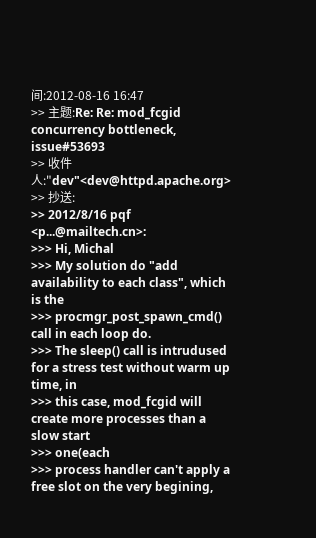间:2012-08-16 16:47
>> 主题:Re: Re: mod_fcgid concurrency bottleneck, issue#53693
>> 收件人:"dev"<dev@httpd.apache.org>
>> 抄送:
>> 2012/8/16 pqf <p...@mailtech.cn>:
>>> Hi, Michal
>>> My solution do "add availability to each class", which is the
>>> procmgr_post_spawn_cmd() call in each loop do.
>>> The sleep() call is intrudused for a stress test without warm up time, in
>>> this case, mod_fcgid will create more processes than a slow start
>>> one(each
>>> process handler can't apply a free slot on the very begining,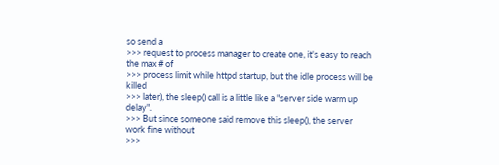so send a
>>> request to process manager to create one, it's easy to reach the max # of
>>> process limit while httpd startup, but the idle process will be killed
>>> later), the sleep() call is a little like a "server side warm up delay".
>>> But since someone said remove this sleep(), the server work fine without
>>>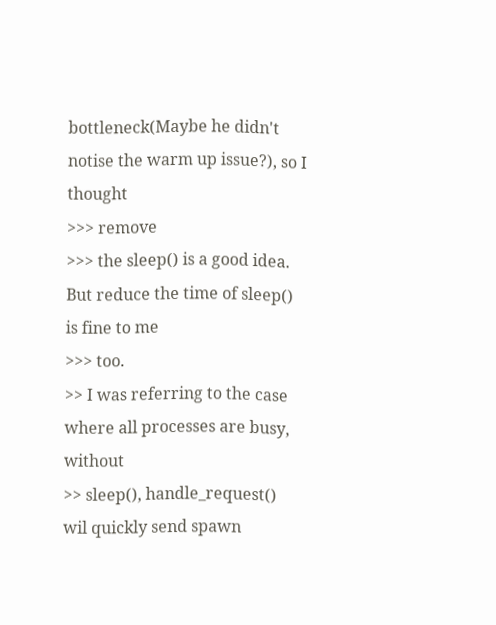bottleneck(Maybe he didn't notise the warm up issue?), so I thought
>>> remove
>>> the sleep() is a good idea. But reduce the time of sleep() is fine to me
>>> too.
>> I was referring to the case where all processes are busy, without
>> sleep(), handle_request() wil quickly send spawn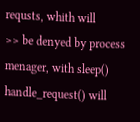requsts, whith will
>> be denyed by process menager, with sleep() handle_request() will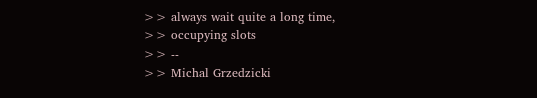>> always wait quite a long time,
>> occupying slots
>> --
>> Michal Grzedzicki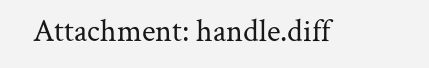Attachment: handle.diff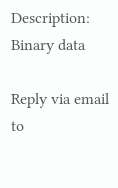Description: Binary data

Reply via email to